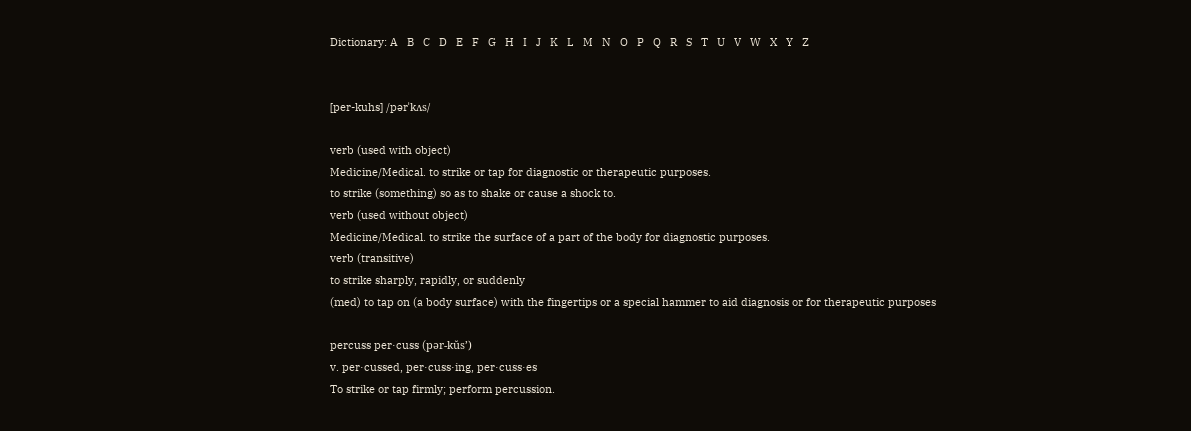Dictionary: A   B   C   D   E   F   G   H   I   J   K   L   M   N   O   P   Q   R   S   T   U   V   W   X   Y   Z


[per-kuhs] /pərˈkʌs/

verb (used with object)
Medicine/Medical. to strike or tap for diagnostic or therapeutic purposes.
to strike (something) so as to shake or cause a shock to.
verb (used without object)
Medicine/Medical. to strike the surface of a part of the body for diagnostic purposes.
verb (transitive)
to strike sharply, rapidly, or suddenly
(med) to tap on (a body surface) with the fingertips or a special hammer to aid diagnosis or for therapeutic purposes

percuss per·cuss (pər-kŭs’)
v. per·cussed, per·cuss·ing, per·cuss·es
To strike or tap firmly; perform percussion.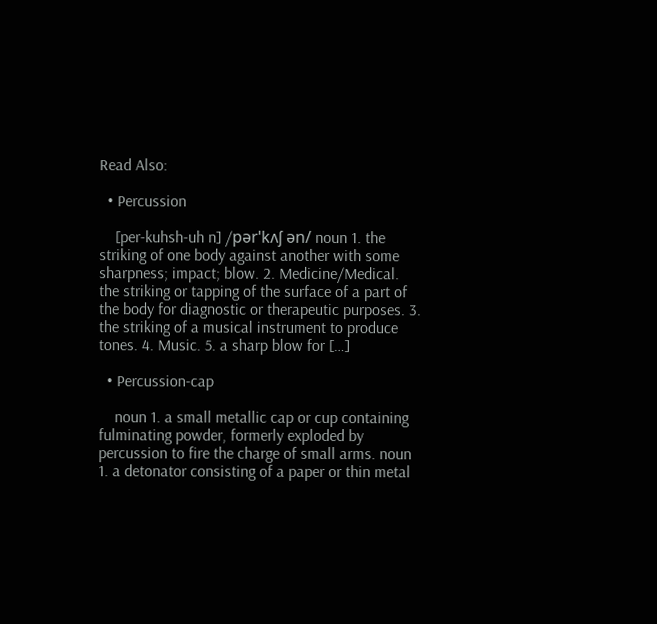Read Also:

  • Percussion

    [per-kuhsh-uh n] /pərˈkʌʃ ən/ noun 1. the striking of one body against another with some sharpness; impact; blow. 2. Medicine/Medical. the striking or tapping of the surface of a part of the body for diagnostic or therapeutic purposes. 3. the striking of a musical instrument to produce tones. 4. Music. 5. a sharp blow for […]

  • Percussion-cap

    noun 1. a small metallic cap or cup containing fulminating powder, formerly exploded by percussion to fire the charge of small arms. noun 1. a detonator consisting of a paper or thin metal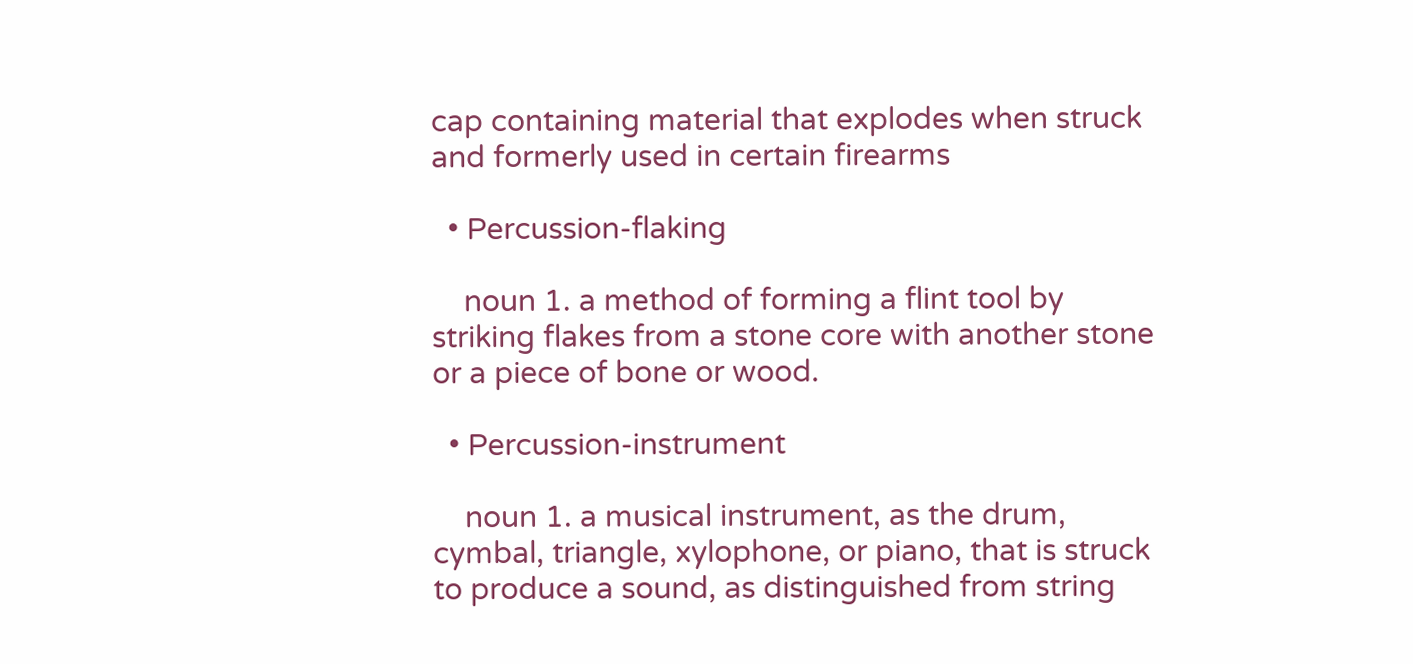cap containing material that explodes when struck and formerly used in certain firearms

  • Percussion-flaking

    noun 1. a method of forming a flint tool by striking flakes from a stone core with another stone or a piece of bone or wood.

  • Percussion-instrument

    noun 1. a musical instrument, as the drum, cymbal, triangle, xylophone, or piano, that is struck to produce a sound, as distinguished from string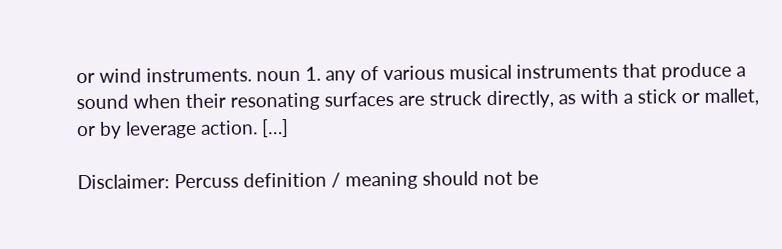or wind instruments. noun 1. any of various musical instruments that produce a sound when their resonating surfaces are struck directly, as with a stick or mallet, or by leverage action. […]

Disclaimer: Percuss definition / meaning should not be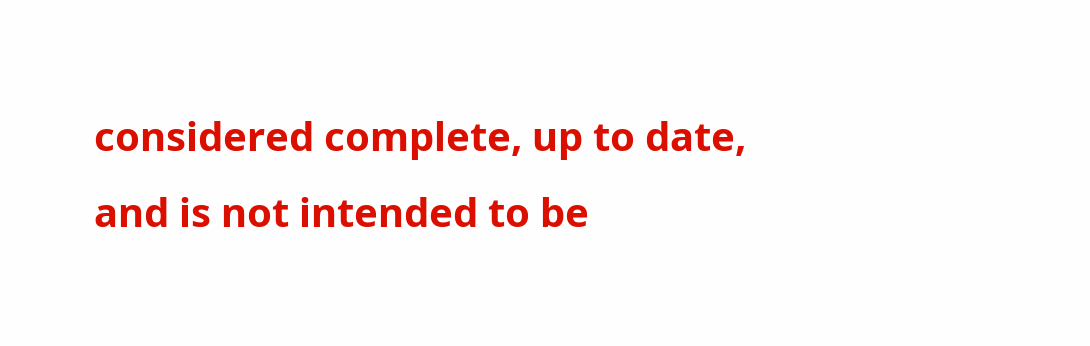considered complete, up to date, and is not intended to be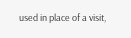used in place of a visit,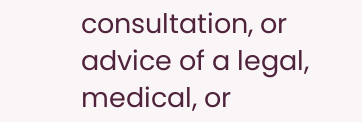consultation, or advice of a legal, medical, or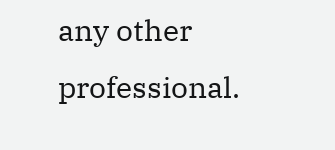any other professional.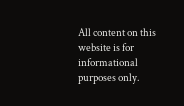All content on this website is for informational purposes only.